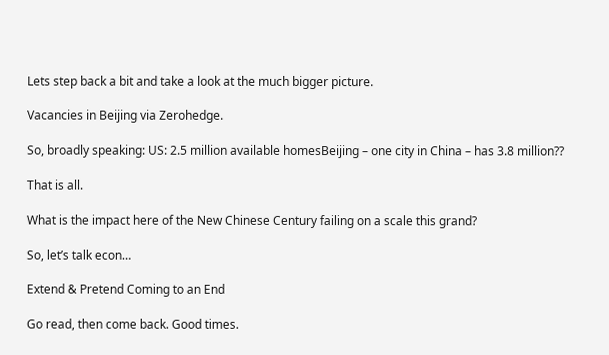Lets step back a bit and take a look at the much bigger picture.

Vacancies in Beijing via Zerohedge.

So, broadly speaking: US: 2.5 million available homesBeijing – one city in China – has 3.8 million??

That is all.

What is the impact here of the New Chinese Century failing on a scale this grand?

So, let’s talk econ…

Extend & Pretend Coming to an End

Go read, then come back. Good times.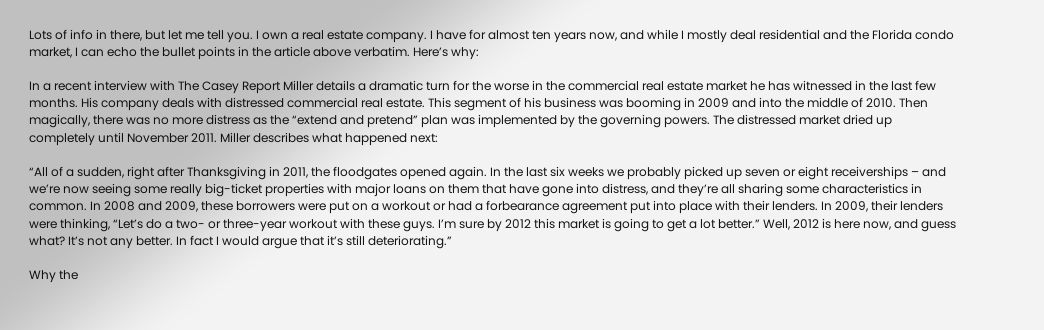Lots of info in there, but let me tell you. I own a real estate company. I have for almost ten years now, and while I mostly deal residential and the Florida condo market, I can echo the bullet points in the article above verbatim. Here’s why:

In a recent interview with The Casey Report Miller details a dramatic turn for the worse in the commercial real estate market he has witnessed in the last few months. His company deals with distressed commercial real estate. This segment of his business was booming in 2009 and into the middle of 2010. Then magically, there was no more distress as the “extend and pretend” plan was implemented by the governing powers. The distressed market dried up completely until November 2011. Miller describes what happened next:

“All of a sudden, right after Thanksgiving in 2011, the floodgates opened again. In the last six weeks we probably picked up seven or eight receiverships – and we’re now seeing some really big-ticket properties with major loans on them that have gone into distress, and they’re all sharing some characteristics in common. In 2008 and 2009, these borrowers were put on a workout or had a forbearance agreement put into place with their lenders. In 2009, their lenders were thinking, “Let’s do a two- or three-year workout with these guys. I’m sure by 2012 this market is going to get a lot better.” Well, 2012 is here now, and guess what? It’s not any better. In fact I would argue that it’s still deteriorating.”

Why the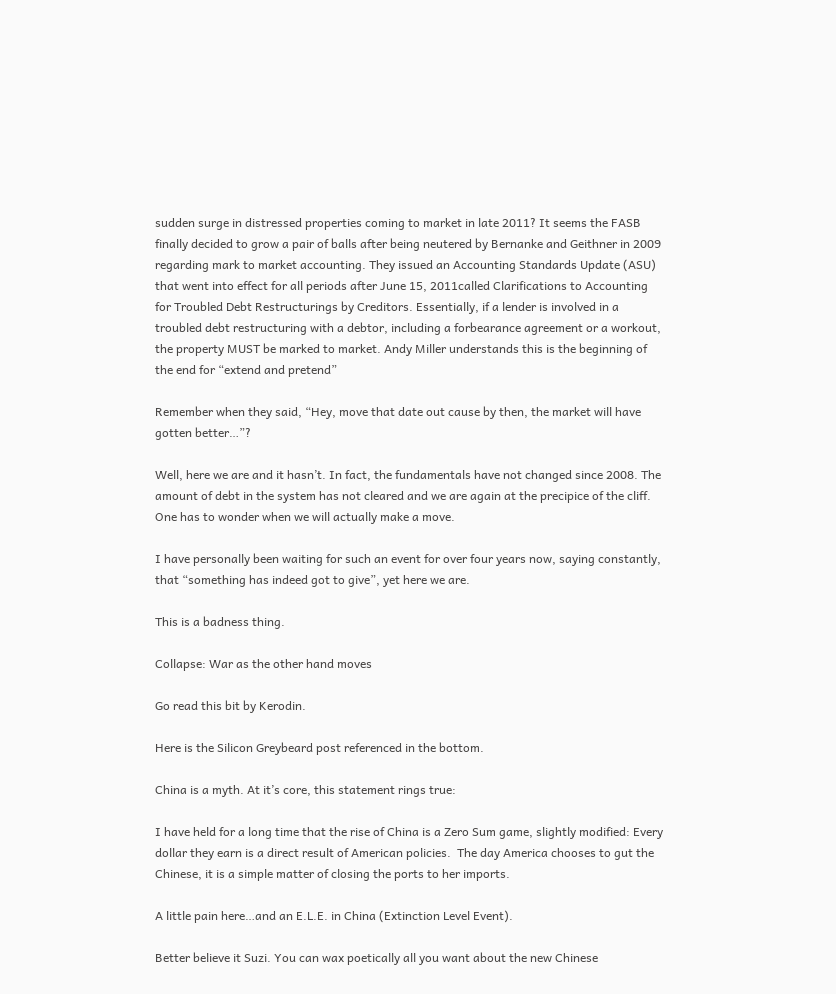sudden surge in distressed properties coming to market in late 2011? It seems the FASB finally decided to grow a pair of balls after being neutered by Bernanke and Geithner in 2009 regarding mark to market accounting. They issued an Accounting Standards Update (ASU) that went into effect for all periods after June 15, 2011called Clarifications to Accounting for Troubled Debt Restructurings by Creditors. Essentially, if a lender is involved in a troubled debt restructuring with a debtor, including a forbearance agreement or a workout, the property MUST be marked to market. Andy Miller understands this is the beginning of the end for “extend and pretend”

Remember when they said, “Hey, move that date out cause by then, the market will have gotten better…”?

Well, here we are and it hasn’t. In fact, the fundamentals have not changed since 2008. The amount of debt in the system has not cleared and we are again at the precipice of the cliff. One has to wonder when we will actually make a move.

I have personally been waiting for such an event for over four years now, saying constantly, that “something has indeed got to give”, yet here we are.

This is a badness thing.

Collapse: War as the other hand moves

Go read this bit by Kerodin.

Here is the Silicon Greybeard post referenced in the bottom.

China is a myth. At it’s core, this statement rings true:

I have held for a long time that the rise of China is a Zero Sum game, slightly modified: Every dollar they earn is a direct result of American policies.  The day America chooses to gut the Chinese, it is a simple matter of closing the ports to her imports.

A little pain here…and an E.L.E. in China (Extinction Level Event).

Better believe it Suzi. You can wax poetically all you want about the new Chinese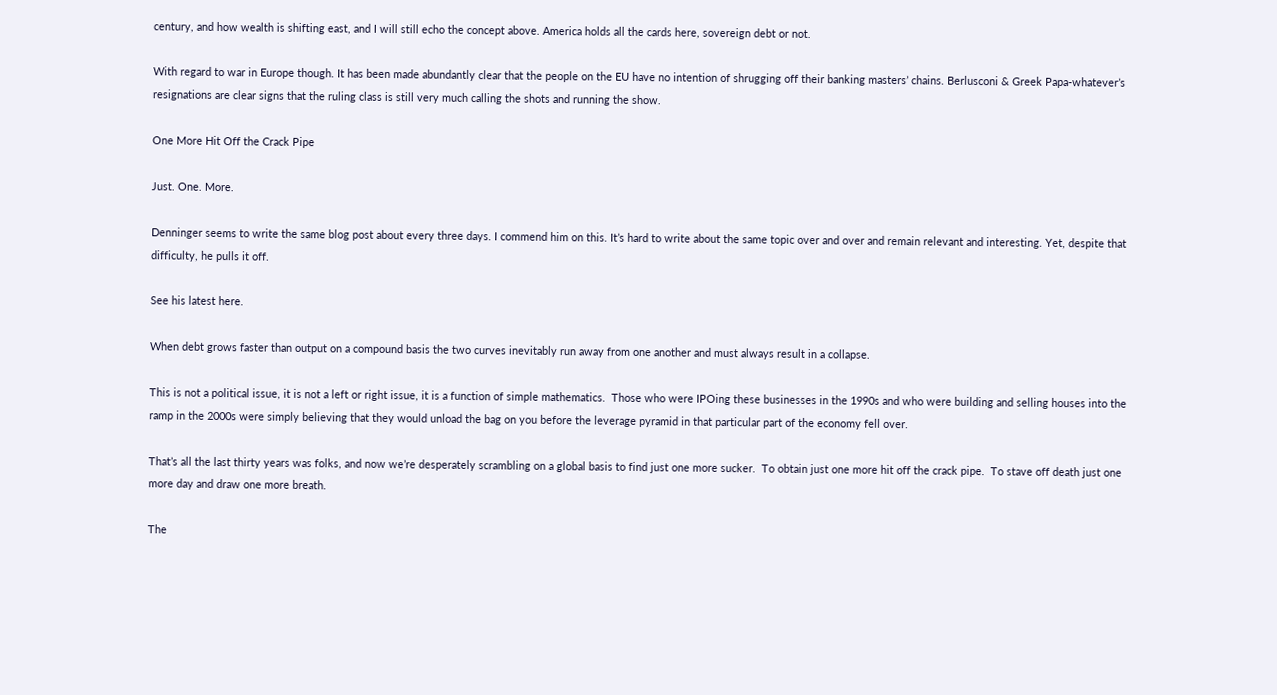century, and how wealth is shifting east, and I will still echo the concept above. America holds all the cards here, sovereign debt or not.

With regard to war in Europe though. It has been made abundantly clear that the people on the EU have no intention of shrugging off their banking masters’ chains. Berlusconi & Greek Papa-whatever’s resignations are clear signs that the ruling class is still very much calling the shots and running the show.

One More Hit Off the Crack Pipe

Just. One. More.

Denninger seems to write the same blog post about every three days. I commend him on this. It’s hard to write about the same topic over and over and remain relevant and interesting. Yet, despite that difficulty, he pulls it off.

See his latest here.

When debt grows faster than output on a compound basis the two curves inevitably run away from one another and must always result in a collapse.

This is not a political issue, it is not a left or right issue, it is a function of simple mathematics.  Those who were IPOing these businesses in the 1990s and who were building and selling houses into the ramp in the 2000s were simply believing that they would unload the bag on you before the leverage pyramid in that particular part of the economy fell over.

That’s all the last thirty years was folks, and now we’re desperately scrambling on a global basis to find just one more sucker.  To obtain just one more hit off the crack pipe.  To stave off death just one more day and draw one more breath.

The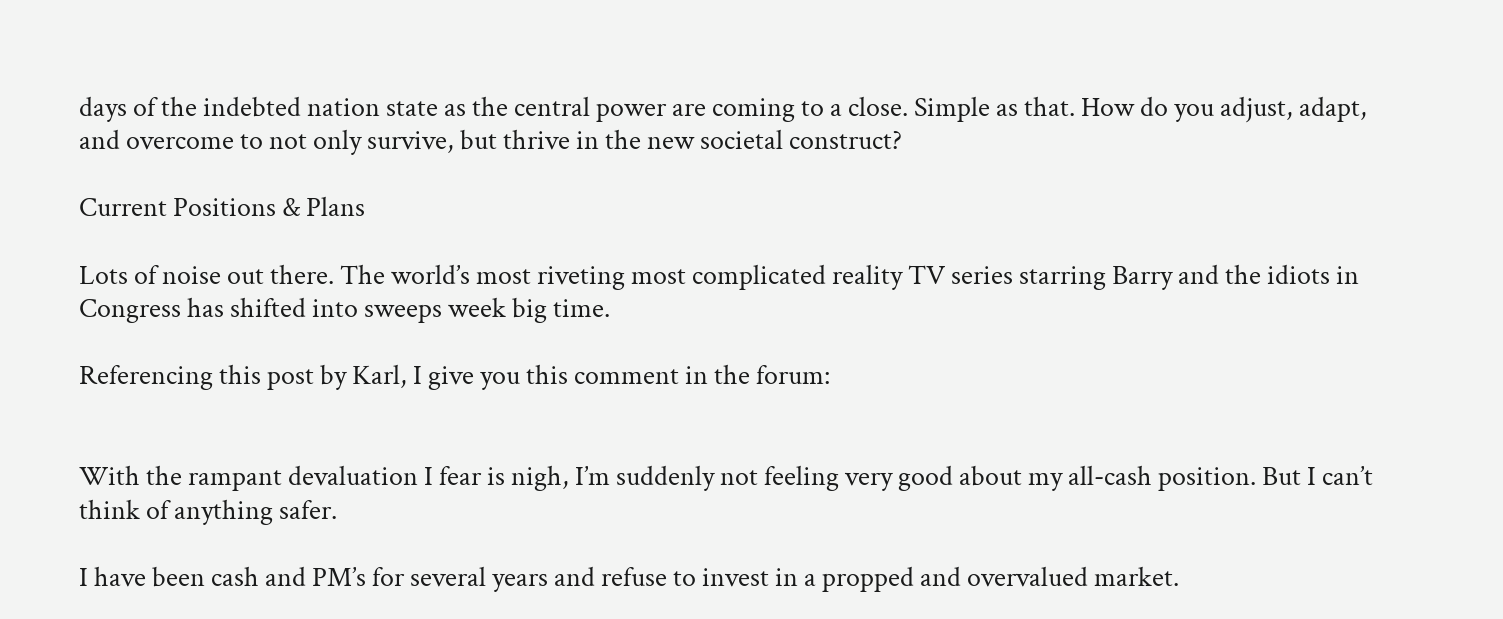days of the indebted nation state as the central power are coming to a close. Simple as that. How do you adjust, adapt, and overcome to not only survive, but thrive in the new societal construct?

Current Positions & Plans

Lots of noise out there. The world’s most riveting most complicated reality TV series starring Barry and the idiots in Congress has shifted into sweeps week big time.

Referencing this post by Karl, I give you this comment in the forum:


With the rampant devaluation I fear is nigh, I’m suddenly not feeling very good about my all-cash position. But I can’t think of anything safer.

I have been cash and PM’s for several years and refuse to invest in a propped and overvalued market.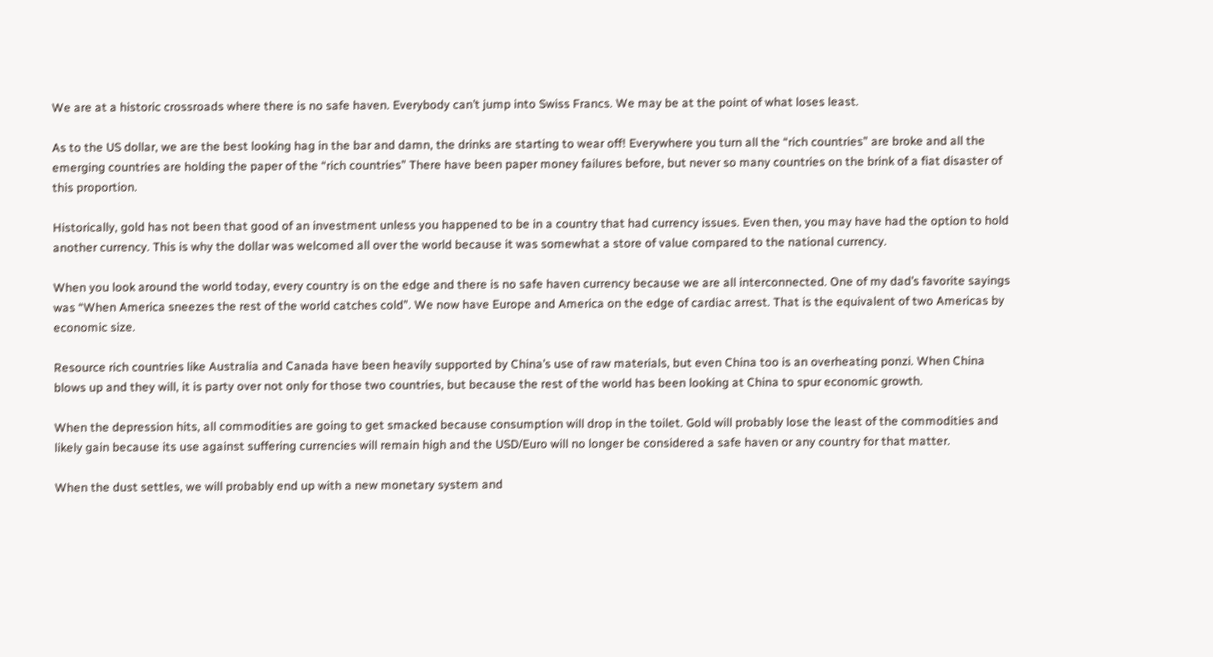We are at a historic crossroads where there is no safe haven. Everybody can’t jump into Swiss Francs. We may be at the point of what loses least.

As to the US dollar, we are the best looking hag in the bar and damn, the drinks are starting to wear off! Everywhere you turn all the “rich countries” are broke and all the emerging countries are holding the paper of the “rich countries” There have been paper money failures before, but never so many countries on the brink of a fiat disaster of this proportion.

Historically, gold has not been that good of an investment unless you happened to be in a country that had currency issues. Even then, you may have had the option to hold another currency. This is why the dollar was welcomed all over the world because it was somewhat a store of value compared to the national currency.

When you look around the world today, every country is on the edge and there is no safe haven currency because we are all interconnected. One of my dad’s favorite sayings was “When America sneezes the rest of the world catches cold”. We now have Europe and America on the edge of cardiac arrest. That is the equivalent of two Americas by economic size.

Resource rich countries like Australia and Canada have been heavily supported by China’s use of raw materials, but even China too is an overheating ponzi. When China blows up and they will, it is party over not only for those two countries, but because the rest of the world has been looking at China to spur economic growth.

When the depression hits, all commodities are going to get smacked because consumption will drop in the toilet. Gold will probably lose the least of the commodities and likely gain because its use against suffering currencies will remain high and the USD/Euro will no longer be considered a safe haven or any country for that matter.

When the dust settles, we will probably end up with a new monetary system and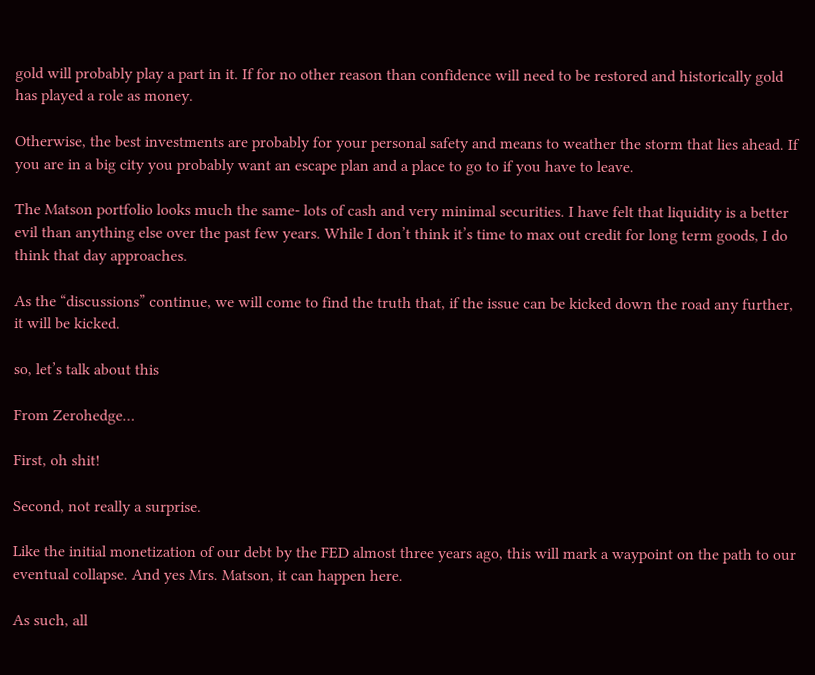gold will probably play a part in it. If for no other reason than confidence will need to be restored and historically gold has played a role as money.

Otherwise, the best investments are probably for your personal safety and means to weather the storm that lies ahead. If you are in a big city you probably want an escape plan and a place to go to if you have to leave.

The Matson portfolio looks much the same- lots of cash and very minimal securities. I have felt that liquidity is a better evil than anything else over the past few years. While I don’t think it’s time to max out credit for long term goods, I do think that day approaches.

As the “discussions” continue, we will come to find the truth that, if the issue can be kicked down the road any further, it will be kicked.

so, let’s talk about this

From Zerohedge…

First, oh shit!

Second, not really a surprise.

Like the initial monetization of our debt by the FED almost three years ago, this will mark a waypoint on the path to our eventual collapse. And yes Mrs. Matson, it can happen here.

As such, all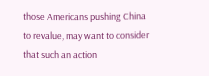those Americans pushing China to revalue, may want to consider that such an action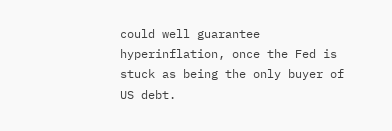could well guarantee hyperinflation, once the Fed is stuck as being the only buyer of US debt.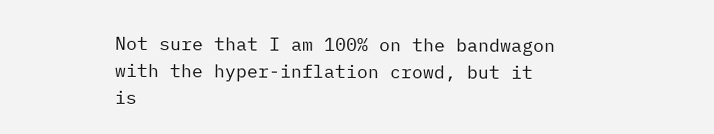Not sure that I am 100% on the bandwagon with the hyper-inflation crowd, but it is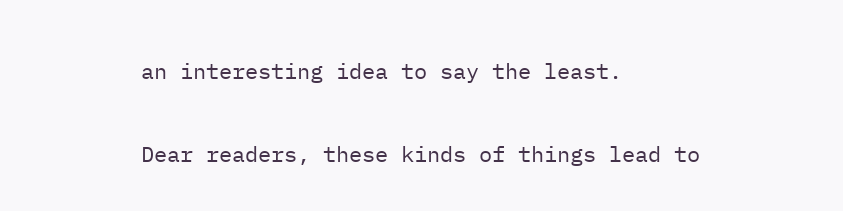an interesting idea to say the least.

Dear readers, these kinds of things lead to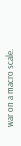war on a macro scale.